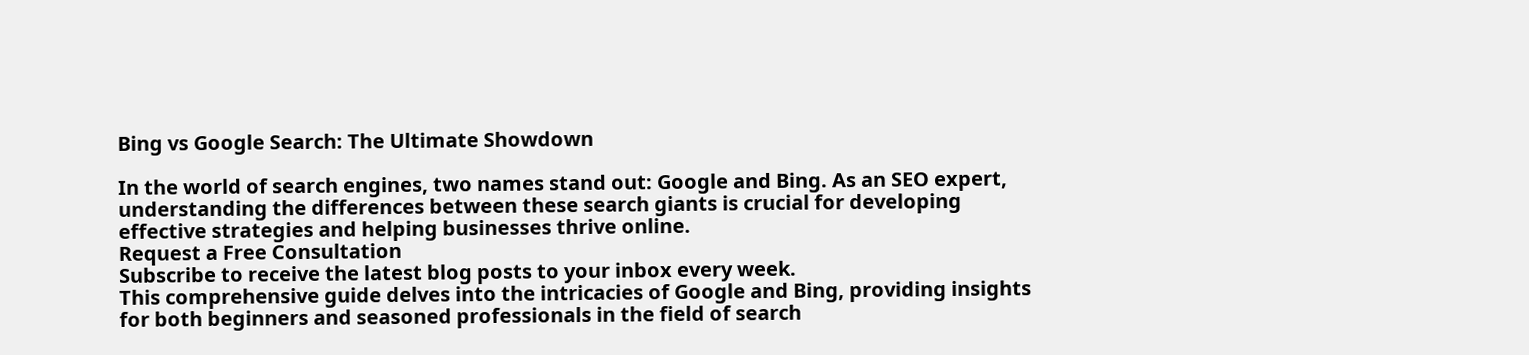Bing vs Google Search: The Ultimate Showdown

In the world of search engines, two names stand out: Google and Bing. As an SEO expert, understanding the differences between these search giants is crucial for developing effective strategies and helping businesses thrive online.
Request a Free Consultation
Subscribe to receive the latest blog posts to your inbox every week.
This comprehensive guide delves into the intricacies of Google and Bing, providing insights for both beginners and seasoned professionals in the field of search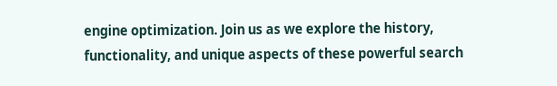engine optimization. Join us as we explore the history, functionality, and unique aspects of these powerful search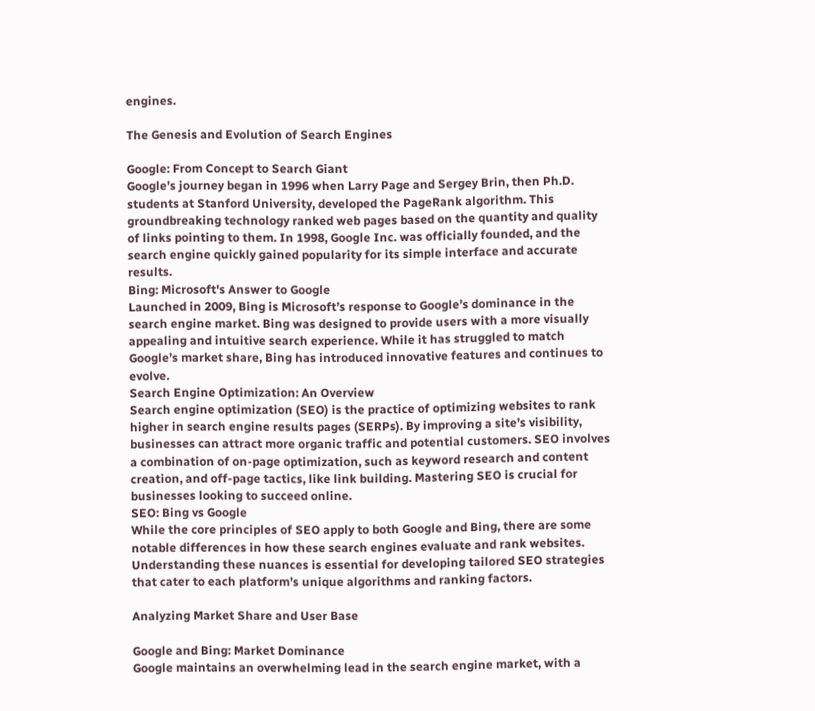engines.

The Genesis and Evolution of Search Engines

Google: From Concept to Search Giant
Google’s journey began in 1996 when Larry Page and Sergey Brin, then Ph.D. students at Stanford University, developed the PageRank algorithm. This groundbreaking technology ranked web pages based on the quantity and quality of links pointing to them. In 1998, Google Inc. was officially founded, and the search engine quickly gained popularity for its simple interface and accurate results.
Bing: Microsoft's Answer to Google
Launched in 2009, Bing is Microsoft’s response to Google’s dominance in the search engine market. Bing was designed to provide users with a more visually appealing and intuitive search experience. While it has struggled to match Google’s market share, Bing has introduced innovative features and continues to evolve.
Search Engine Optimization: An Overview
Search engine optimization (SEO) is the practice of optimizing websites to rank higher in search engine results pages (SERPs). By improving a site’s visibility, businesses can attract more organic traffic and potential customers. SEO involves a combination of on-page optimization, such as keyword research and content creation, and off-page tactics, like link building. Mastering SEO is crucial for businesses looking to succeed online.
SEO: Bing vs Google
While the core principles of SEO apply to both Google and Bing, there are some notable differences in how these search engines evaluate and rank websites. Understanding these nuances is essential for developing tailored SEO strategies that cater to each platform’s unique algorithms and ranking factors.

Analyzing Market Share and User Base

Google and Bing: Market Dominance
Google maintains an overwhelming lead in the search engine market, with a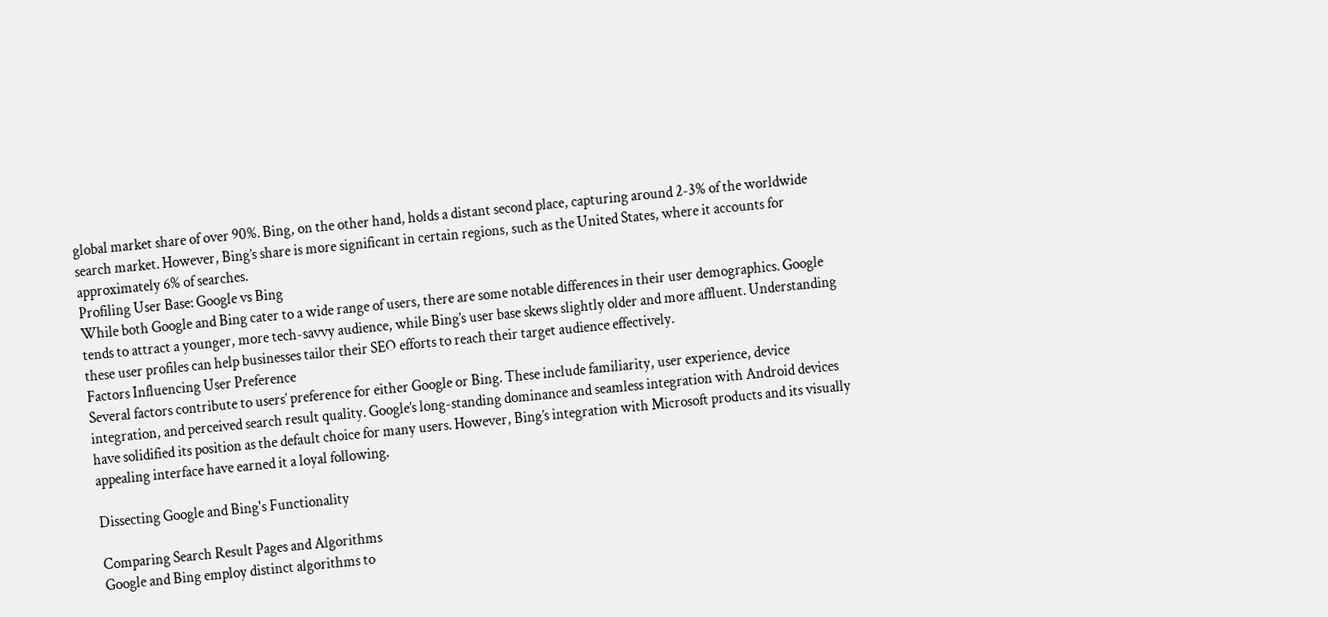global market share of over 90%. Bing, on the other hand, holds a distant second place, capturing around 2-3% of the worldwide search market. However, Bing’s share is more significant in certain regions, such as the United States, where it accounts for approximately 6% of searches.
Profiling User Base: Google vs Bing
While both Google and Bing cater to a wide range of users, there are some notable differences in their user demographics. Google tends to attract a younger, more tech-savvy audience, while Bing’s user base skews slightly older and more affluent. Understanding these user profiles can help businesses tailor their SEO efforts to reach their target audience effectively.
Factors Influencing User Preference
Several factors contribute to users’ preference for either Google or Bing. These include familiarity, user experience, device integration, and perceived search result quality. Google’s long-standing dominance and seamless integration with Android devices have solidified its position as the default choice for many users. However, Bing’s integration with Microsoft products and its visually appealing interface have earned it a loyal following.

Dissecting Google and Bing's Functionality

Comparing Search Result Pages and Algorithms
Google and Bing employ distinct algorithms to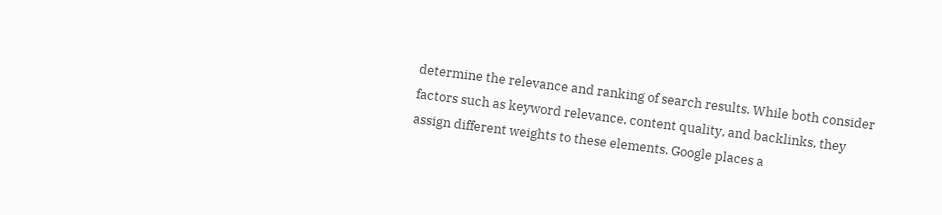determine the relevance and ranking of search results. While both consider factors such as keyword relevance, content quality, and backlinks, they assign different weights to these elements. Google places a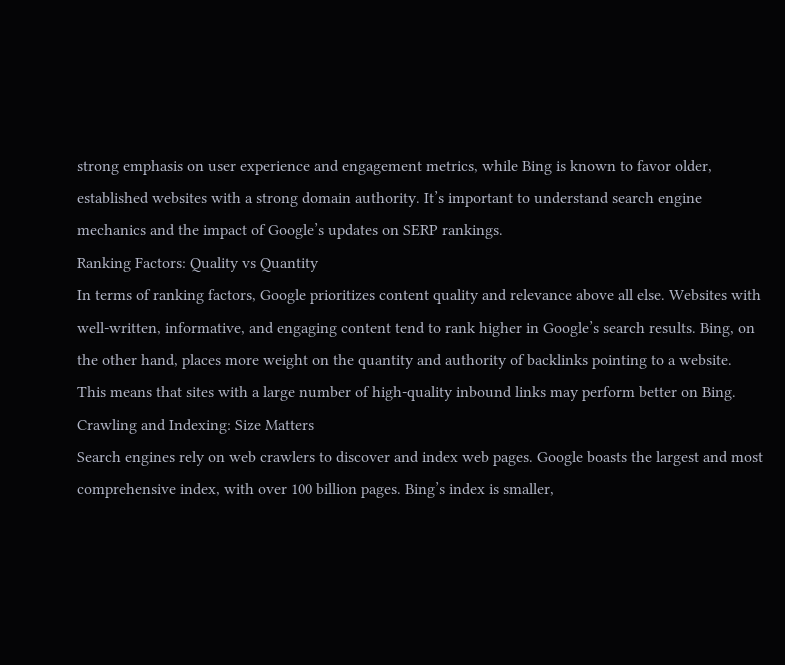strong emphasis on user experience and engagement metrics, while Bing is known to favor older, established websites with a strong domain authority. It’s important to understand search engine mechanics and the impact of Google’s updates on SERP rankings.
Ranking Factors: Quality vs Quantity
In terms of ranking factors, Google prioritizes content quality and relevance above all else. Websites with well-written, informative, and engaging content tend to rank higher in Google’s search results. Bing, on the other hand, places more weight on the quantity and authority of backlinks pointing to a website. This means that sites with a large number of high-quality inbound links may perform better on Bing.
Crawling and Indexing: Size Matters
Search engines rely on web crawlers to discover and index web pages. Google boasts the largest and most comprehensive index, with over 100 billion pages. Bing’s index is smaller,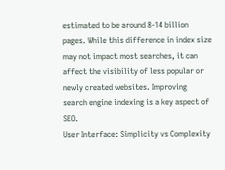estimated to be around 8-14 billion pages. While this difference in index size may not impact most searches, it can affect the visibility of less popular or newly created websites. Improving search engine indexing is a key aspect of SEO.
User Interface: Simplicity vs Complexity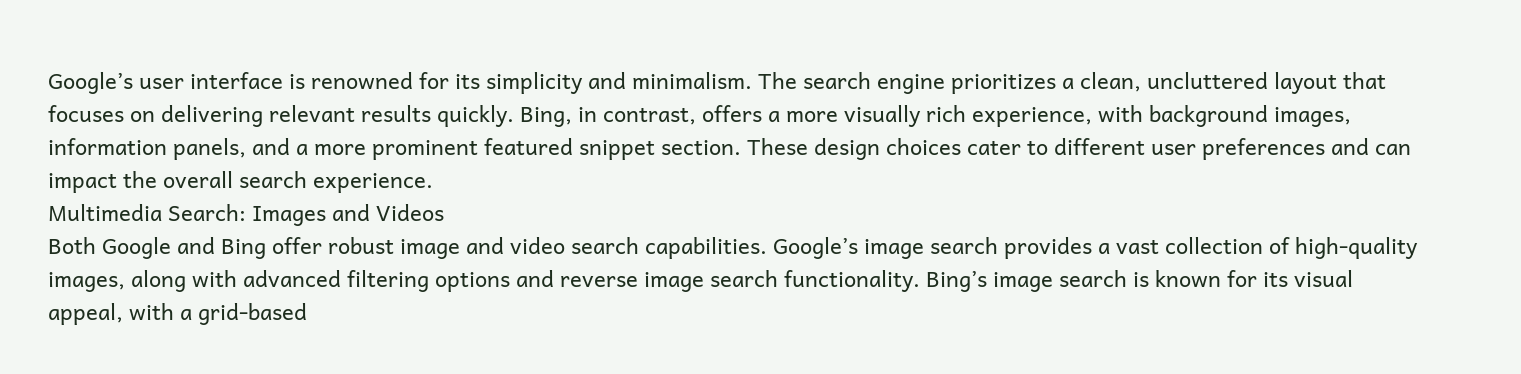Google’s user interface is renowned for its simplicity and minimalism. The search engine prioritizes a clean, uncluttered layout that focuses on delivering relevant results quickly. Bing, in contrast, offers a more visually rich experience, with background images, information panels, and a more prominent featured snippet section. These design choices cater to different user preferences and can impact the overall search experience.
Multimedia Search: Images and Videos
Both Google and Bing offer robust image and video search capabilities. Google’s image search provides a vast collection of high-quality images, along with advanced filtering options and reverse image search functionality. Bing’s image search is known for its visual appeal, with a grid-based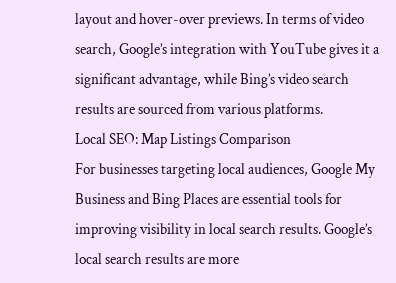layout and hover-over previews. In terms of video search, Google’s integration with YouTube gives it a significant advantage, while Bing’s video search results are sourced from various platforms.
Local SEO: Map Listings Comparison
For businesses targeting local audiences, Google My Business and Bing Places are essential tools for improving visibility in local search results. Google’s local search results are more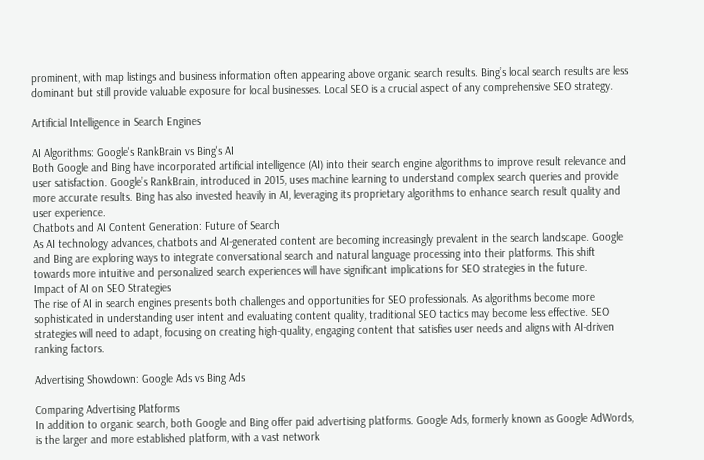prominent, with map listings and business information often appearing above organic search results. Bing’s local search results are less dominant but still provide valuable exposure for local businesses. Local SEO is a crucial aspect of any comprehensive SEO strategy.

Artificial Intelligence in Search Engines

AI Algorithms: Google's RankBrain vs Bing's AI
Both Google and Bing have incorporated artificial intelligence (AI) into their search engine algorithms to improve result relevance and user satisfaction. Google’s RankBrain, introduced in 2015, uses machine learning to understand complex search queries and provide more accurate results. Bing has also invested heavily in AI, leveraging its proprietary algorithms to enhance search result quality and user experience.
Chatbots and AI Content Generation: Future of Search
As AI technology advances, chatbots and AI-generated content are becoming increasingly prevalent in the search landscape. Google and Bing are exploring ways to integrate conversational search and natural language processing into their platforms. This shift towards more intuitive and personalized search experiences will have significant implications for SEO strategies in the future.
Impact of AI on SEO Strategies
The rise of AI in search engines presents both challenges and opportunities for SEO professionals. As algorithms become more sophisticated in understanding user intent and evaluating content quality, traditional SEO tactics may become less effective. SEO strategies will need to adapt, focusing on creating high-quality, engaging content that satisfies user needs and aligns with AI-driven ranking factors.

Advertising Showdown: Google Ads vs Bing Ads

Comparing Advertising Platforms
In addition to organic search, both Google and Bing offer paid advertising platforms. Google Ads, formerly known as Google AdWords, is the larger and more established platform, with a vast network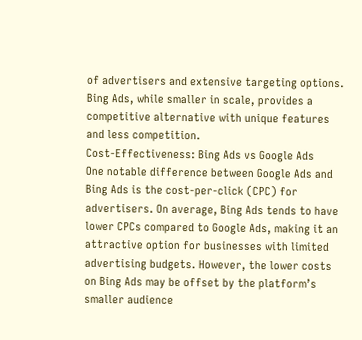of advertisers and extensive targeting options. Bing Ads, while smaller in scale, provides a competitive alternative with unique features and less competition.
Cost-Effectiveness: Bing Ads vs Google Ads
One notable difference between Google Ads and Bing Ads is the cost-per-click (CPC) for advertisers. On average, Bing Ads tends to have lower CPCs compared to Google Ads, making it an attractive option for businesses with limited advertising budgets. However, the lower costs on Bing Ads may be offset by the platform’s smaller audience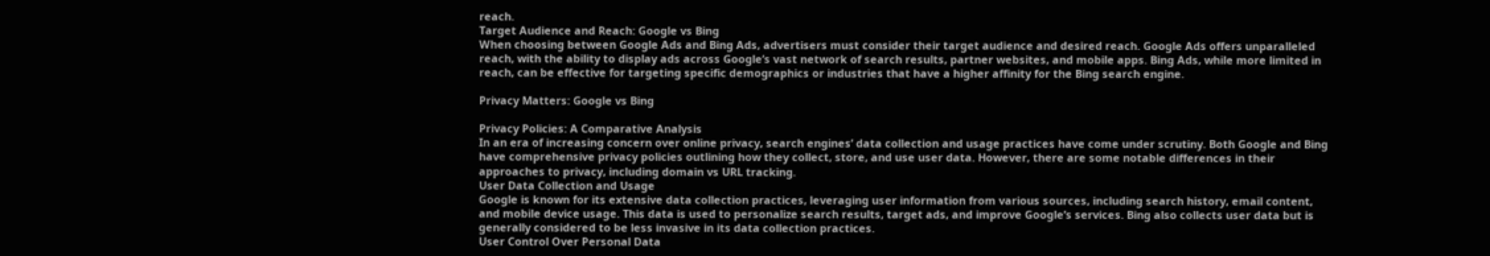reach.
Target Audience and Reach: Google vs Bing
When choosing between Google Ads and Bing Ads, advertisers must consider their target audience and desired reach. Google Ads offers unparalleled reach, with the ability to display ads across Google’s vast network of search results, partner websites, and mobile apps. Bing Ads, while more limited in reach, can be effective for targeting specific demographics or industries that have a higher affinity for the Bing search engine.

Privacy Matters: Google vs Bing

Privacy Policies: A Comparative Analysis
In an era of increasing concern over online privacy, search engines’ data collection and usage practices have come under scrutiny. Both Google and Bing have comprehensive privacy policies outlining how they collect, store, and use user data. However, there are some notable differences in their approaches to privacy, including domain vs URL tracking.
User Data Collection and Usage
Google is known for its extensive data collection practices, leveraging user information from various sources, including search history, email content, and mobile device usage. This data is used to personalize search results, target ads, and improve Google’s services. Bing also collects user data but is generally considered to be less invasive in its data collection practices.
User Control Over Personal Data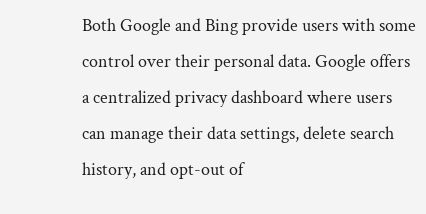Both Google and Bing provide users with some control over their personal data. Google offers a centralized privacy dashboard where users can manage their data settings, delete search history, and opt-out of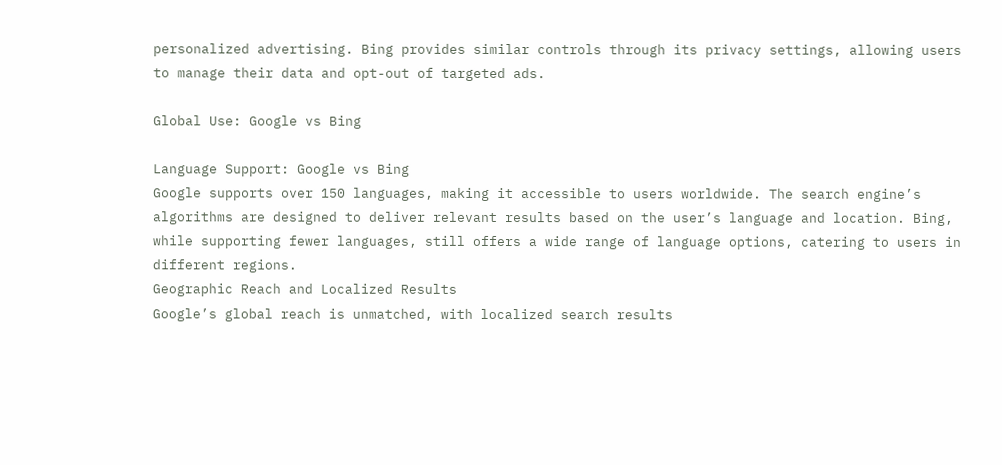personalized advertising. Bing provides similar controls through its privacy settings, allowing users to manage their data and opt-out of targeted ads.

Global Use: Google vs Bing

Language Support: Google vs Bing
Google supports over 150 languages, making it accessible to users worldwide. The search engine’s algorithms are designed to deliver relevant results based on the user’s language and location. Bing, while supporting fewer languages, still offers a wide range of language options, catering to users in different regions.
Geographic Reach and Localized Results
Google’s global reach is unmatched, with localized search results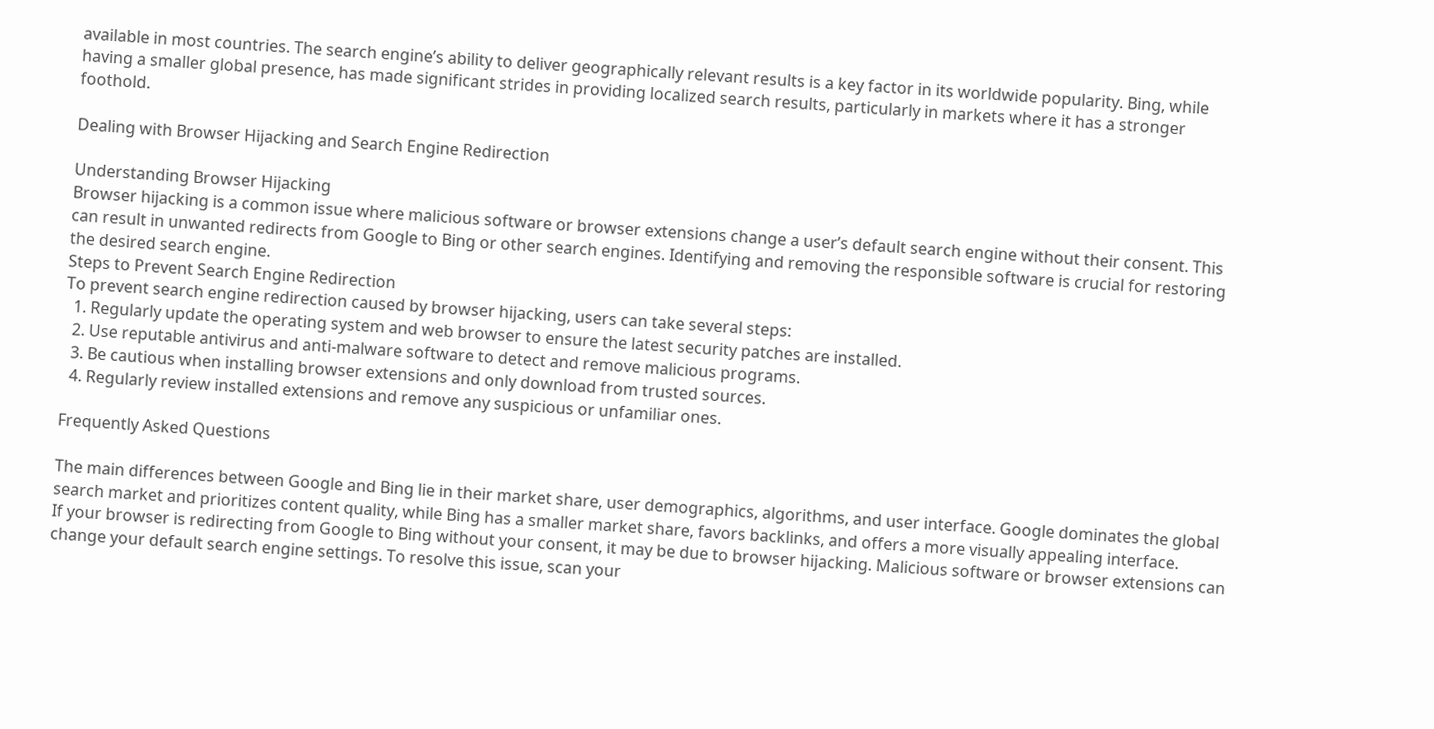available in most countries. The search engine’s ability to deliver geographically relevant results is a key factor in its worldwide popularity. Bing, while having a smaller global presence, has made significant strides in providing localized search results, particularly in markets where it has a stronger foothold.

Dealing with Browser Hijacking and Search Engine Redirection

Understanding Browser Hijacking
Browser hijacking is a common issue where malicious software or browser extensions change a user’s default search engine without their consent. This can result in unwanted redirects from Google to Bing or other search engines. Identifying and removing the responsible software is crucial for restoring the desired search engine.
Steps to Prevent Search Engine Redirection
To prevent search engine redirection caused by browser hijacking, users can take several steps:
  1. Regularly update the operating system and web browser to ensure the latest security patches are installed.
  2. Use reputable antivirus and anti-malware software to detect and remove malicious programs.
  3. Be cautious when installing browser extensions and only download from trusted sources.
  4. Regularly review installed extensions and remove any suspicious or unfamiliar ones.

Frequently Asked Questions

The main differences between Google and Bing lie in their market share, user demographics, algorithms, and user interface. Google dominates the global search market and prioritizes content quality, while Bing has a smaller market share, favors backlinks, and offers a more visually appealing interface.
If your browser is redirecting from Google to Bing without your consent, it may be due to browser hijacking. Malicious software or browser extensions can change your default search engine settings. To resolve this issue, scan your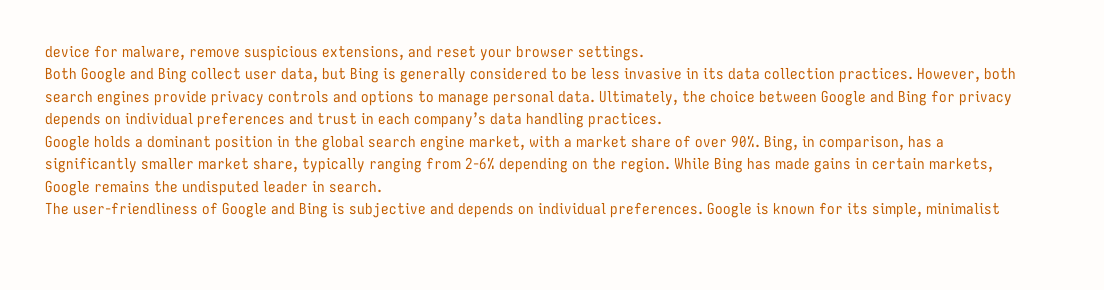device for malware, remove suspicious extensions, and reset your browser settings.
Both Google and Bing collect user data, but Bing is generally considered to be less invasive in its data collection practices. However, both search engines provide privacy controls and options to manage personal data. Ultimately, the choice between Google and Bing for privacy depends on individual preferences and trust in each company’s data handling practices.
Google holds a dominant position in the global search engine market, with a market share of over 90%. Bing, in comparison, has a significantly smaller market share, typically ranging from 2-6% depending on the region. While Bing has made gains in certain markets, Google remains the undisputed leader in search.
The user-friendliness of Google and Bing is subjective and depends on individual preferences. Google is known for its simple, minimalist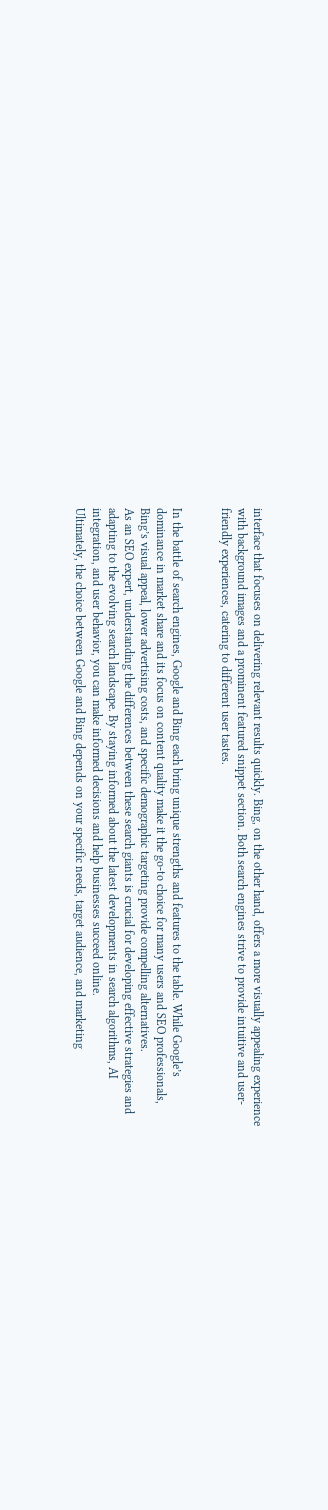interface that focuses on delivering relevant results quickly. Bing, on the other hand, offers a more visually appealing experience with background images and a prominent featured snippet section. Both search engines strive to provide intuitive and user-friendly experiences, catering to different user tastes.


In the battle of search engines, Google and Bing each bring unique strengths and features to the table. While Google’s dominance in market share and its focus on content quality make it the go-to choice for many users and SEO professionals, Bing’s visual appeal, lower advertising costs, and specific demographic targeting provide compelling alternatives.
As an SEO expert, understanding the differences between these search giants is crucial for developing effective strategies and adapting to the evolving search landscape. By staying informed about the latest developments in search algorithms, AI integration, and user behavior, you can make informed decisions and help businesses succeed online.
Ultimately, the choice between Google and Bing depends on your specific needs, target audience, and marketing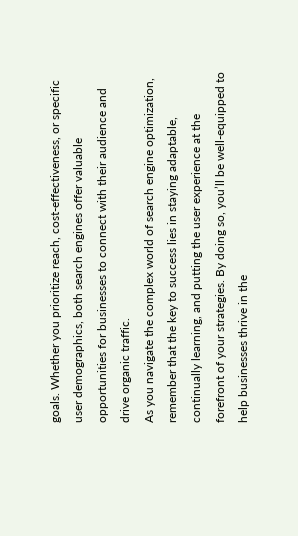goals. Whether you prioritize reach, cost-effectiveness, or specific user demographics, both search engines offer valuable opportunities for businesses to connect with their audience and drive organic traffic.
As you navigate the complex world of search engine optimization, remember that the key to success lies in staying adaptable, continually learning, and putting the user experience at the forefront of your strategies. By doing so, you’ll be well-equipped to help businesses thrive in the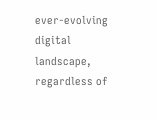ever-evolving digital landscape, regardless of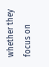whether they focus on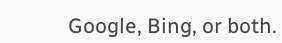Google, Bing, or both.